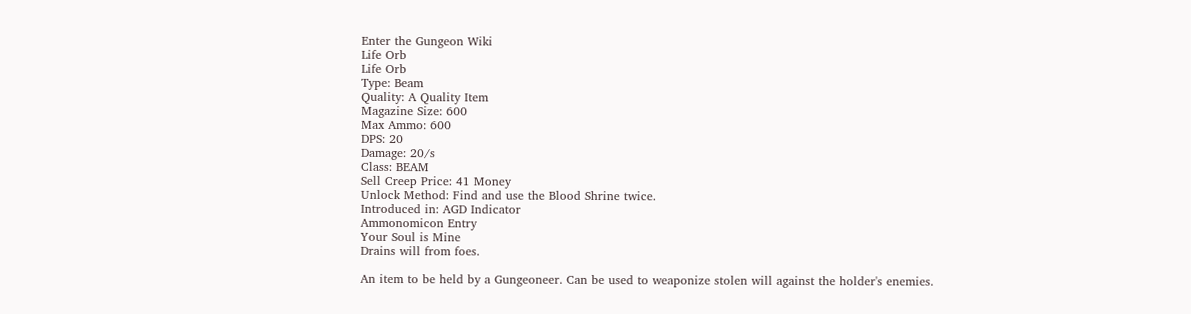Enter the Gungeon Wiki
Life Orb
Life Orb
Type: Beam
Quality: A Quality Item
Magazine Size: 600
Max Ammo: 600
DPS: 20
Damage: 20/s
Class: BEAM
Sell Creep Price: 41 Money
Unlock Method: Find and use the Blood Shrine twice.
Introduced in: AGD Indicator
Ammonomicon Entry
Your Soul is Mine
Drains will from foes.

An item to be held by a Gungeoneer. Can be used to weaponize stolen will against the holder's enemies.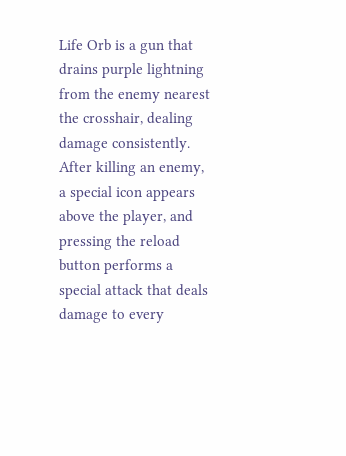Life Orb is a gun that drains purple lightning from the enemy nearest the crosshair, dealing damage consistently. After killing an enemy, a special icon appears above the player, and pressing the reload button performs a special attack that deals damage to every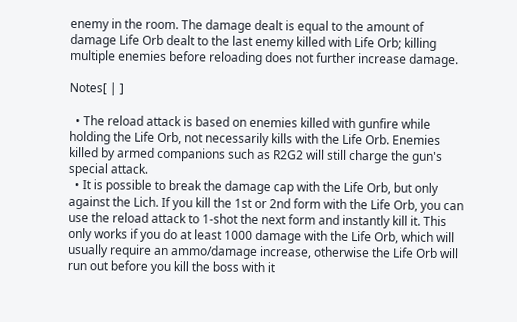enemy in the room. The damage dealt is equal to the amount of damage Life Orb dealt to the last enemy killed with Life Orb; killing multiple enemies before reloading does not further increase damage.

Notes[ | ]

  • The reload attack is based on enemies killed with gunfire while holding the Life Orb, not necessarily kills with the Life Orb. Enemies killed by armed companions such as R2G2 will still charge the gun's special attack.
  • It is possible to break the damage cap with the Life Orb, but only against the Lich. If you kill the 1st or 2nd form with the Life Orb, you can use the reload attack to 1-shot the next form and instantly kill it. This only works if you do at least 1000 damage with the Life Orb, which will usually require an ammo/damage increase, otherwise the Life Orb will run out before you kill the boss with it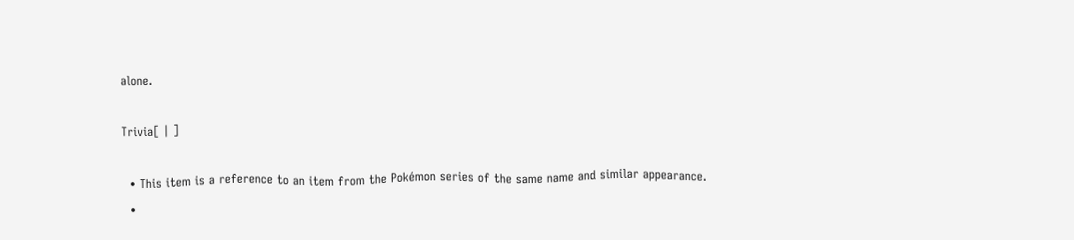alone.

Trivia[ | ]

  • This item is a reference to an item from the Pokémon series of the same name and similar appearance.
  •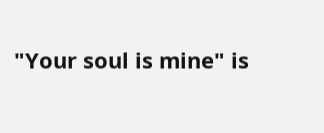"Your soul is mine" is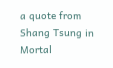a quote from Shang Tsung in Mortal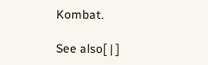Kombat.

See also[ | ]